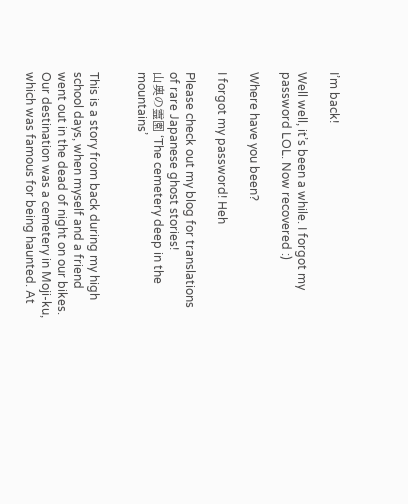I’m back!

Well well, it’s been a while. I forgot my password LOL. Now recovered :)

Where have you been?

I forgot my password! Heh

Please check out my blog for translations of rare Japanese ghost stories!
山奥の霊園 ‘The cemetery deep in the mountains’


This is a story from back during my high school days, when myself and a friend went out in the dead of night on our bikes. Our destination was a cemetery in Moji-ku, which was famous for being haunted. At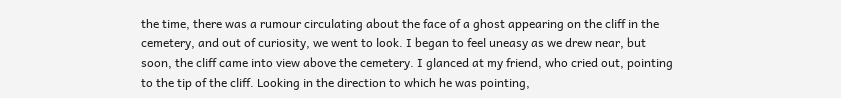the time, there was a rumour circulating about the face of a ghost appearing on the cliff in the cemetery, and out of curiosity, we went to look. I began to feel uneasy as we drew near, but soon, the cliff came into view above the cemetery. I glanced at my friend, who cried out, pointing to the tip of the cliff. Looking in the direction to which he was pointing,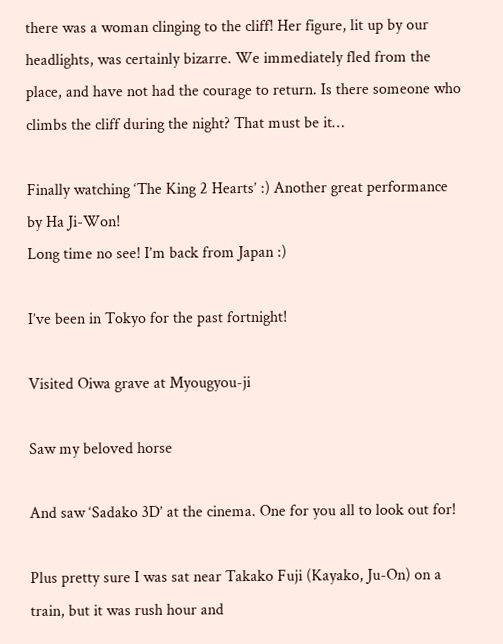there was a woman clinging to the cliff! Her figure, lit up by our headlights, was certainly bizarre. We immediately fled from the place, and have not had the courage to return. Is there someone who climbs the cliff during the night? That must be it…

Finally watching ‘The King 2 Hearts’ :) Another great performance by Ha Ji-Won!
Long time no see! I’m back from Japan :)

I’ve been in Tokyo for the past fortnight!

Visited Oiwa grave at Myougyou-ji

Saw my beloved horse

And saw ‘Sadako 3D’ at the cinema. One for you all to look out for!

Plus pretty sure I was sat near Takako Fuji (Kayako, Ju-On) on a train, but it was rush hour and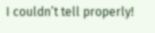I couldn’t tell properly!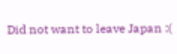Did not want to leave Japan :(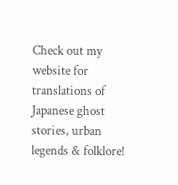Check out my website for translations of Japanese ghost stories, urban legends & folklore!